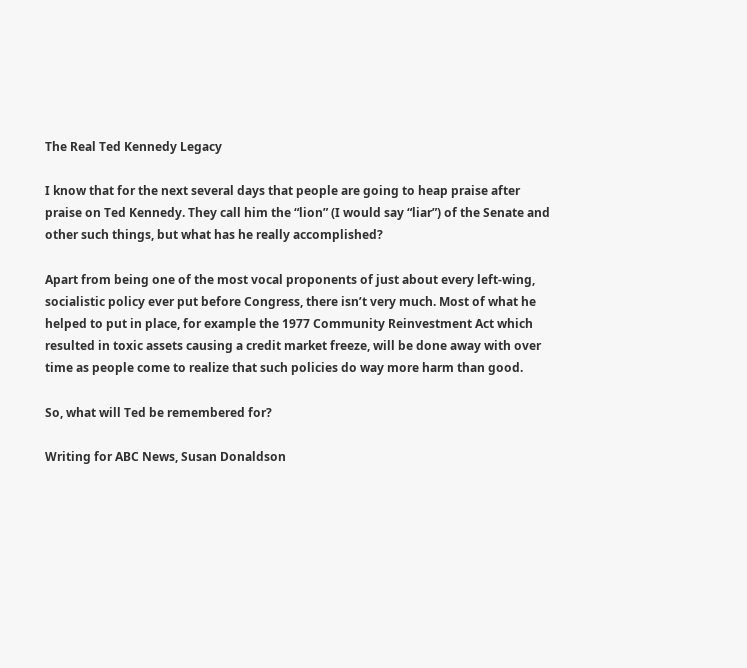The Real Ted Kennedy Legacy

I know that for the next several days that people are going to heap praise after praise on Ted Kennedy. They call him the “lion” (I would say “liar”) of the Senate and other such things, but what has he really accomplished?

Apart from being one of the most vocal proponents of just about every left-wing, socialistic policy ever put before Congress, there isn’t very much. Most of what he helped to put in place, for example the 1977 Community Reinvestment Act which resulted in toxic assets causing a credit market freeze, will be done away with over time as people come to realize that such policies do way more harm than good.

So, what will Ted be remembered for?

Writing for ABC News, Susan Donaldson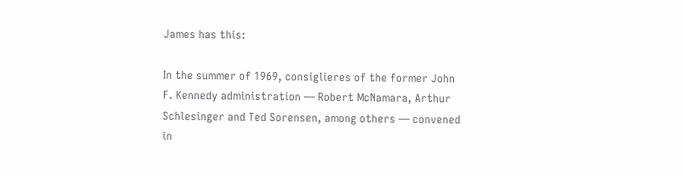James has this:

In the summer of 1969, consiglieres of the former John F. Kennedy administration — Robert McNamara, Arthur Schlesinger and Ted Sorensen, among others — convened in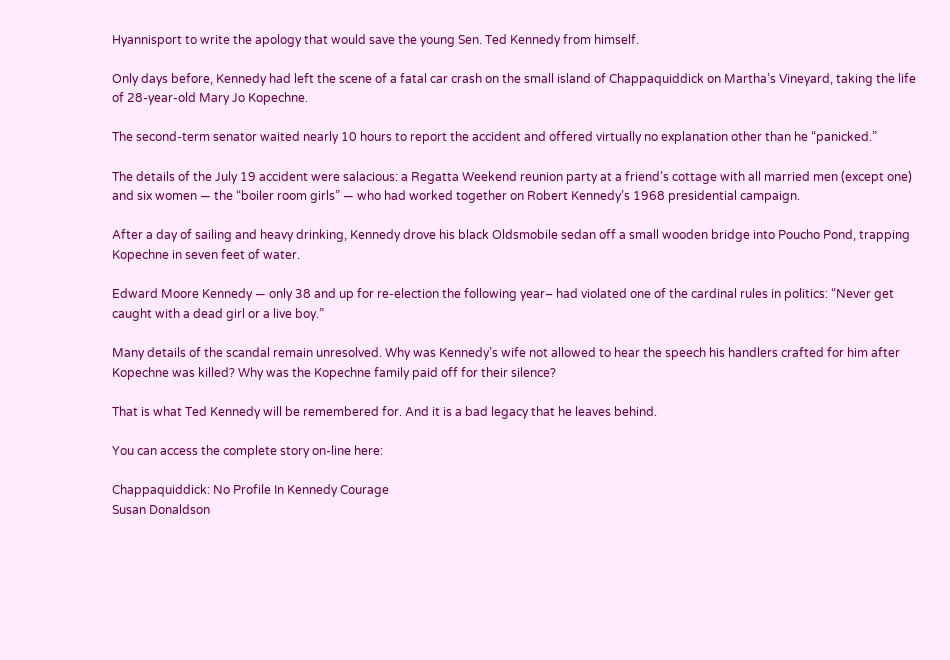Hyannisport to write the apology that would save the young Sen. Ted Kennedy from himself.

Only days before, Kennedy had left the scene of a fatal car crash on the small island of Chappaquiddick on Martha’s Vineyard, taking the life of 28-year-old Mary Jo Kopechne.

The second-term senator waited nearly 10 hours to report the accident and offered virtually no explanation other than he “panicked.”

The details of the July 19 accident were salacious: a Regatta Weekend reunion party at a friend’s cottage with all married men (except one) and six women — the “boiler room girls” — who had worked together on Robert Kennedy’s 1968 presidential campaign.

After a day of sailing and heavy drinking, Kennedy drove his black Oldsmobile sedan off a small wooden bridge into Poucho Pond, trapping Kopechne in seven feet of water.

Edward Moore Kennedy — only 38 and up for re-election the following year– had violated one of the cardinal rules in politics: “Never get caught with a dead girl or a live boy.”

Many details of the scandal remain unresolved. Why was Kennedy’s wife not allowed to hear the speech his handlers crafted for him after Kopechne was killed? Why was the Kopechne family paid off for their silence?

That is what Ted Kennedy will be remembered for. And it is a bad legacy that he leaves behind.

You can access the complete story on-line here:

Chappaquiddick: No Profile In Kennedy Courage
Susan Donaldson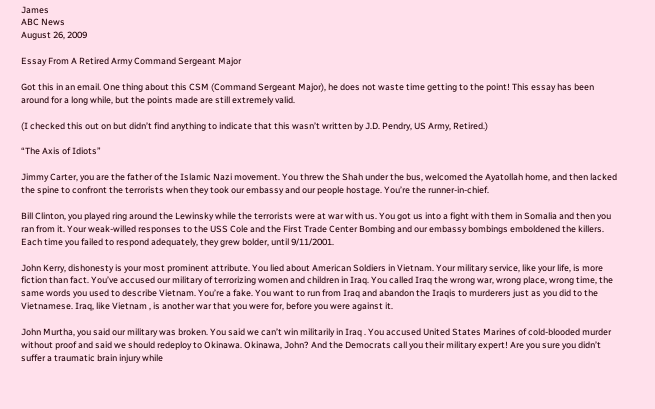James
ABC News
August 26, 2009

Essay From A Retired Army Command Sergeant Major

Got this in an email. One thing about this CSM (Command Sergeant Major), he does not waste time getting to the point! This essay has been around for a long while, but the points made are still extremely valid.

(I checked this out on but didn’t find anything to indicate that this wasn’t written by J.D. Pendry, US Army, Retired.)

“The Axis of Idiots”

Jimmy Carter, you are the father of the Islamic Nazi movement. You threw the Shah under the bus, welcomed the Ayatollah home, and then lacked the spine to confront the terrorists when they took our embassy and our people hostage. You’re the runner-in-chief.

Bill Clinton, you played ring around the Lewinsky while the terrorists were at war with us. You got us into a fight with them in Somalia and then you ran from it. Your weak-willed responses to the USS Cole and the First Trade Center Bombing and our embassy bombings emboldened the killers. Each time you failed to respond adequately, they grew bolder, until 9/11/2001.

John Kerry, dishonesty is your most prominent attribute. You lied about American Soldiers in Vietnam. Your military service, like your life, is more fiction than fact. You’ve accused our military of terrorizing women and children in Iraq. You called Iraq the wrong war, wrong place, wrong time, the same words you used to describe Vietnam. You’re a fake. You want to run from Iraq and abandon the Iraqis to murderers just as you did to the Vietnamese. Iraq, like Vietnam , is another war that you were for, before you were against it.

John Murtha, you said our military was broken. You said we can’t win militarily in Iraq . You accused United States Marines of cold-blooded murder without proof and said we should redeploy to Okinawa. Okinawa, John? And the Democrats call you their military expert! Are you sure you didn’t suffer a traumatic brain injury while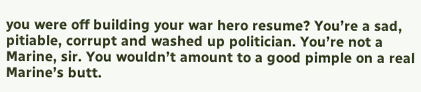you were off building your war hero resume? You’re a sad, pitiable, corrupt and washed up politician. You’re not a Marine, sir. You wouldn’t amount to a good pimple on a real Marine’s butt.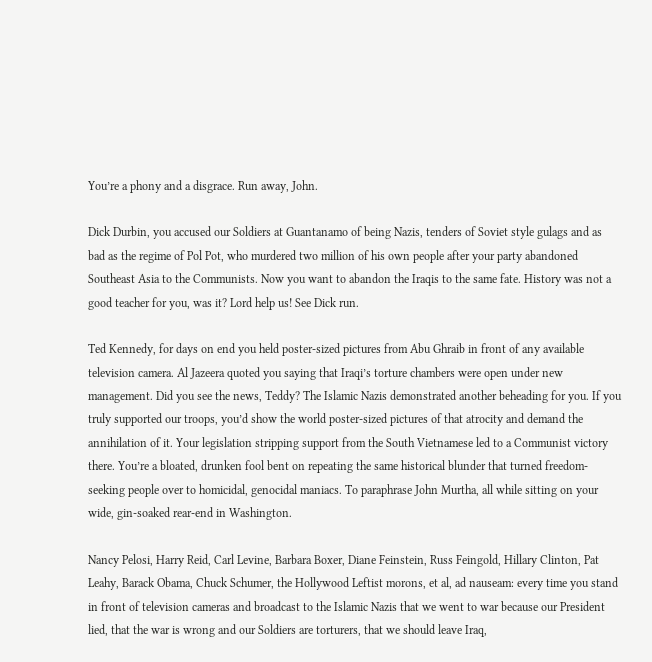You’re a phony and a disgrace. Run away, John.

Dick Durbin, you accused our Soldiers at Guantanamo of being Nazis, tenders of Soviet style gulags and as bad as the regime of Pol Pot, who murdered two million of his own people after your party abandoned Southeast Asia to the Communists. Now you want to abandon the Iraqis to the same fate. History was not a good teacher for you, was it? Lord help us! See Dick run.

Ted Kennedy, for days on end you held poster-sized pictures from Abu Ghraib in front of any available television camera. Al Jazeera quoted you saying that Iraqi’s torture chambers were open under new management. Did you see the news, Teddy? The Islamic Nazis demonstrated another beheading for you. If you truly supported our troops, you’d show the world poster-sized pictures of that atrocity and demand the annihilation of it. Your legislation stripping support from the South Vietnamese led to a Communist victory there. You’re a bloated, drunken fool bent on repeating the same historical blunder that turned freedom-seeking people over to homicidal, genocidal maniacs. To paraphrase John Murtha, all while sitting on your wide, gin-soaked rear-end in Washington.

Nancy Pelosi, Harry Reid, Carl Levine, Barbara Boxer, Diane Feinstein, Russ Feingold, Hillary Clinton, Pat Leahy, Barack Obama, Chuck Schumer, the Hollywood Leftist morons, et al, ad nauseam: every time you stand in front of television cameras and broadcast to the Islamic Nazis that we went to war because our President lied, that the war is wrong and our Soldiers are torturers, that we should leave Iraq,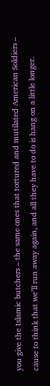you give the Islamic butchers – the same ones that tortured and mutilated American Soldiers – cause to think that we’ll run away again, and all they have to do is hang on a little longer.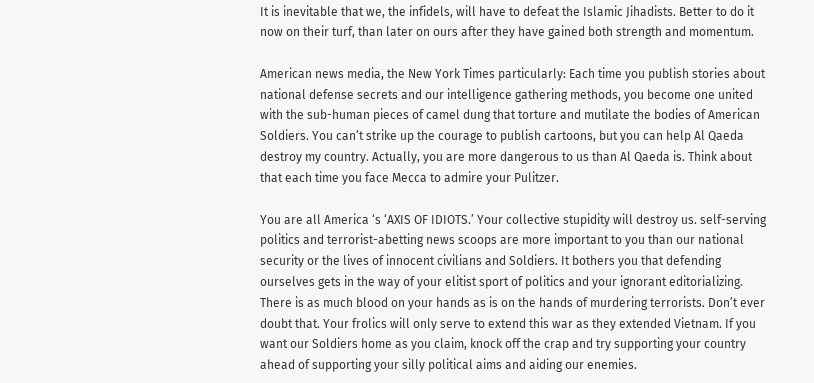It is inevitable that we, the infidels, will have to defeat the Islamic Jihadists. Better to do it now on their turf, than later on ours after they have gained both strength and momentum.

American news media, the New York Times particularly: Each time you publish stories about national defense secrets and our intelligence gathering methods, you become one united with the sub-human pieces of camel dung that torture and mutilate the bodies of American Soldiers. You can’t strike up the courage to publish cartoons, but you can help Al Qaeda destroy my country. Actually, you are more dangerous to us than Al Qaeda is. Think about that each time you face Mecca to admire your Pulitzer.

You are all America ‘s ‘AXIS OF IDIOTS.’ Your collective stupidity will destroy us. self-serving politics and terrorist-abetting news scoops are more important to you than our national security or the lives of innocent civilians and Soldiers. It bothers you that defending ourselves gets in the way of your elitist sport of politics and your ignorant editorializing. There is as much blood on your hands as is on the hands of murdering terrorists. Don’t ever doubt that. Your frolics will only serve to extend this war as they extended Vietnam. If you want our Soldiers home as you claim, knock off the crap and try supporting your country ahead of supporting your silly political aims and aiding our enemies.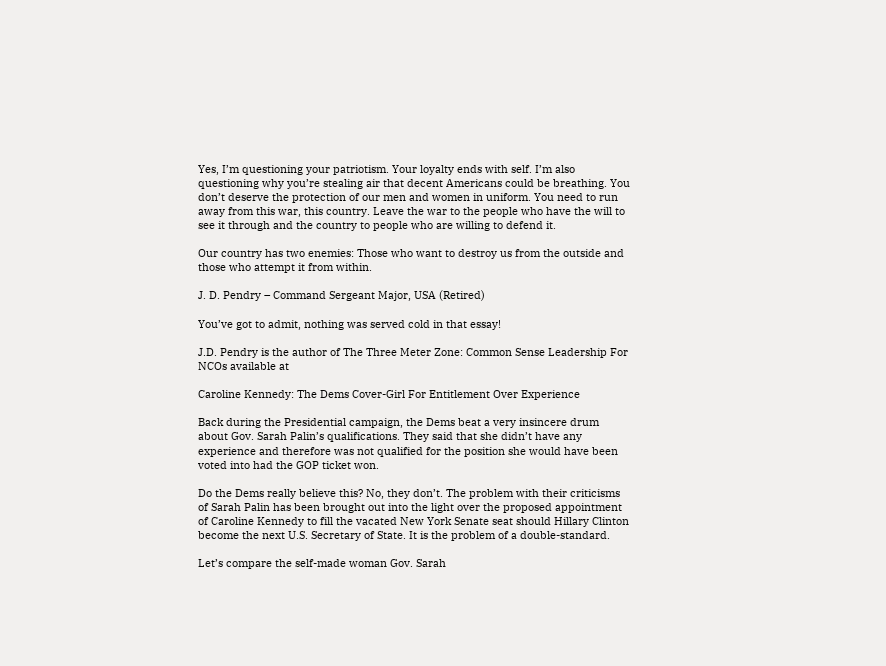Yes, I’m questioning your patriotism. Your loyalty ends with self. I’m also questioning why you’re stealing air that decent Americans could be breathing. You don’t deserve the protection of our men and women in uniform. You need to run away from this war, this country. Leave the war to the people who have the will to see it through and the country to people who are willing to defend it.

Our country has two enemies: Those who want to destroy us from the outside and those who attempt it from within.

J. D. Pendry – Command Sergeant Major, USA (Retired)

You’ve got to admit, nothing was served cold in that essay!

J.D. Pendry is the author of The Three Meter Zone: Common Sense Leadership For NCOs available at

Caroline Kennedy: The Dems Cover-Girl For Entitlement Over Experience

Back during the Presidential campaign, the Dems beat a very insincere drum about Gov. Sarah Palin’s qualifications. They said that she didn’t have any experience and therefore was not qualified for the position she would have been voted into had the GOP ticket won.

Do the Dems really believe this? No, they don’t. The problem with their criticisms of Sarah Palin has been brought out into the light over the proposed appointment of Caroline Kennedy to fill the vacated New York Senate seat should Hillary Clinton become the next U.S. Secretary of State. It is the problem of a double-standard.

Let’s compare the self-made woman Gov. Sarah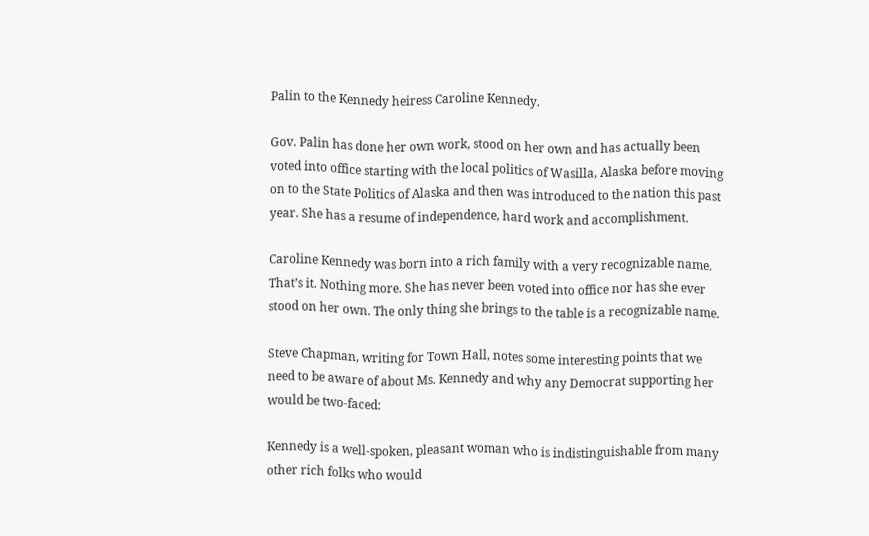Palin to the Kennedy heiress Caroline Kennedy.

Gov. Palin has done her own work, stood on her own and has actually been voted into office starting with the local politics of Wasilla, Alaska before moving on to the State Politics of Alaska and then was introduced to the nation this past year. She has a resume of independence, hard work and accomplishment.

Caroline Kennedy was born into a rich family with a very recognizable name. That’s it. Nothing more. She has never been voted into office nor has she ever stood on her own. The only thing she brings to the table is a recognizable name.

Steve Chapman, writing for Town Hall, notes some interesting points that we need to be aware of about Ms. Kennedy and why any Democrat supporting her would be two-faced:

Kennedy is a well-spoken, pleasant woman who is indistinguishable from many other rich folks who would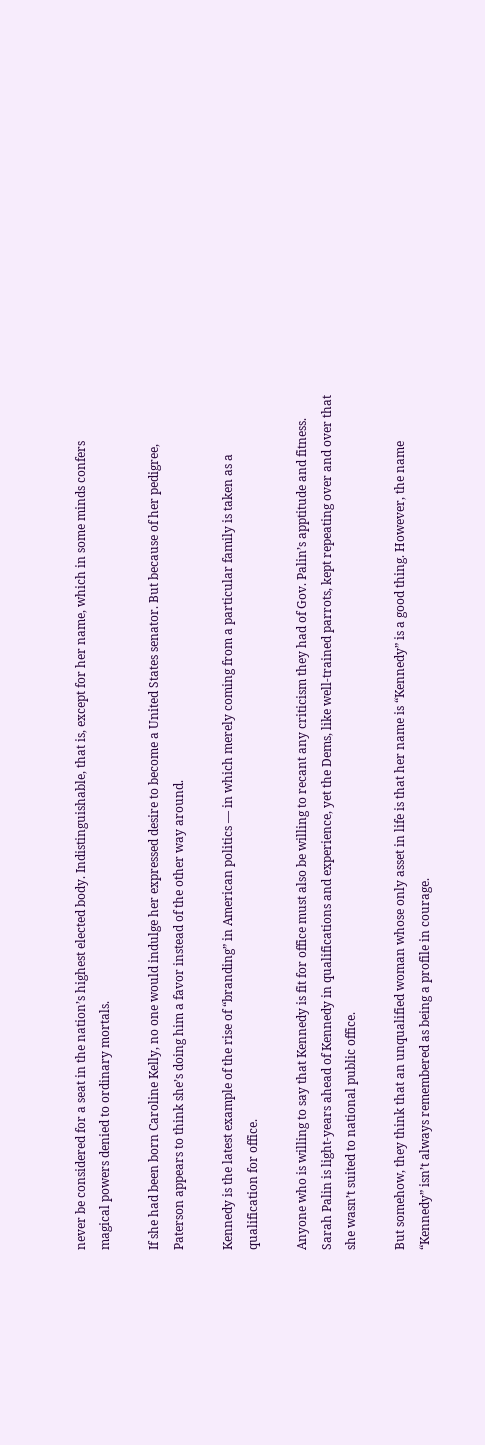never be considered for a seat in the nation’s highest elected body. Indistinguishable, that is, except for her name, which in some minds confers magical powers denied to ordinary mortals.

If she had been born Caroline Kelly, no one would indulge her expressed desire to become a United States senator. But because of her pedigree, Paterson appears to think she’s doing him a favor instead of the other way around.

Kennedy is the latest example of the rise of “branding” in American politics — in which merely coming from a particular family is taken as a qualification for office.

Anyone who is willing to say that Kennedy is fit for office must also be willing to recant any criticism they had of Gov. Palin’s apptitude and fitness. Sarah Palin is light-years ahead of Kennedy in qualifications and experience, yet the Dems, like well-trained parrots, kept repeating over and over that she wasn’t suited to national public office.

But somehow, they think that an unqualified woman whose only asset in life is that her name is “Kennedy” is a good thing. However, the name “Kennedy” isn’t always remembered as being a profile in courage.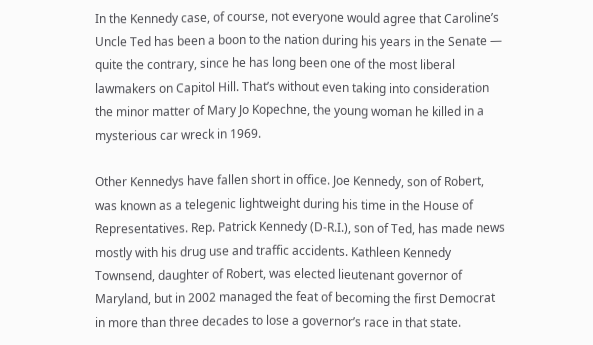In the Kennedy case, of course, not everyone would agree that Caroline’s Uncle Ted has been a boon to the nation during his years in the Senate — quite the contrary, since he has long been one of the most liberal lawmakers on Capitol Hill. That’s without even taking into consideration the minor matter of Mary Jo Kopechne, the young woman he killed in a mysterious car wreck in 1969.

Other Kennedys have fallen short in office. Joe Kennedy, son of Robert, was known as a telegenic lightweight during his time in the House of Representatives. Rep. Patrick Kennedy (D-R.I.), son of Ted, has made news mostly with his drug use and traffic accidents. Kathleen Kennedy Townsend, daughter of Robert, was elected lieutenant governor of Maryland, but in 2002 managed the feat of becoming the first Democrat in more than three decades to lose a governor’s race in that state.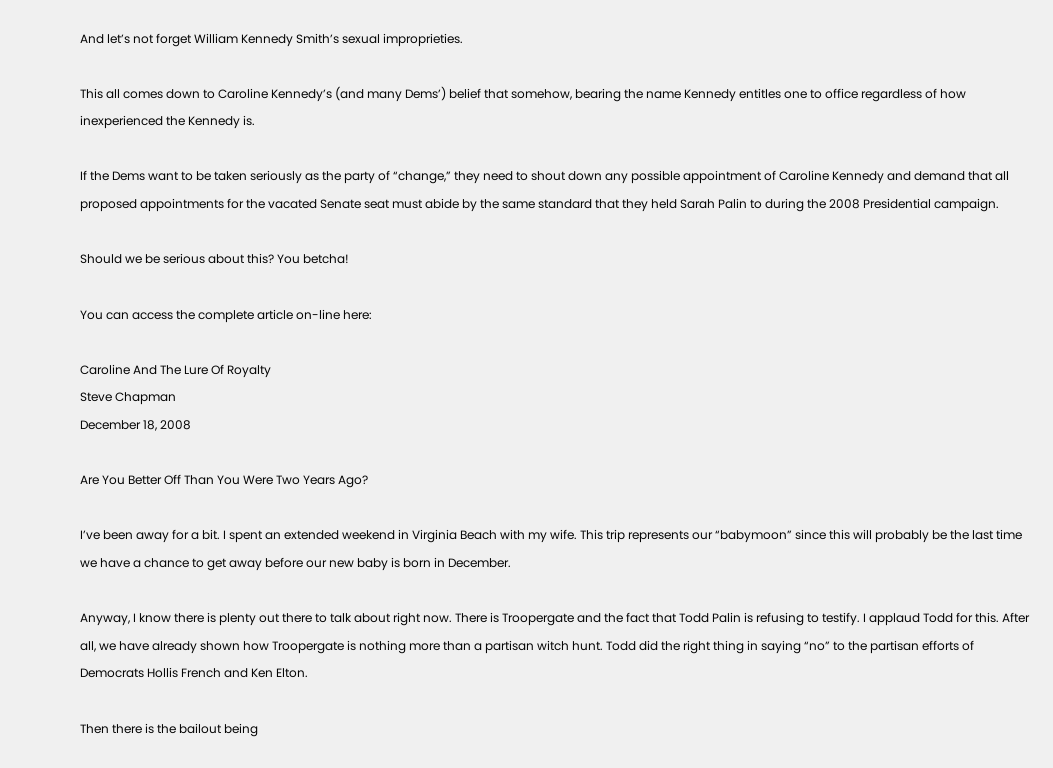And let’s not forget William Kennedy Smith’s sexual improprieties.

This all comes down to Caroline Kennedy’s (and many Dems’) belief that somehow, bearing the name Kennedy entitles one to office regardless of how inexperienced the Kennedy is.

If the Dems want to be taken seriously as the party of “change,” they need to shout down any possible appointment of Caroline Kennedy and demand that all proposed appointments for the vacated Senate seat must abide by the same standard that they held Sarah Palin to during the 2008 Presidential campaign.

Should we be serious about this? You betcha!

You can access the complete article on-line here:

Caroline And The Lure Of Royalty
Steve Chapman
December 18, 2008

Are You Better Off Than You Were Two Years Ago?

I’ve been away for a bit. I spent an extended weekend in Virginia Beach with my wife. This trip represents our “babymoon” since this will probably be the last time we have a chance to get away before our new baby is born in December.

Anyway, I know there is plenty out there to talk about right now. There is Troopergate and the fact that Todd Palin is refusing to testify. I applaud Todd for this. After all, we have already shown how Troopergate is nothing more than a partisan witch hunt. Todd did the right thing in saying “no” to the partisan efforts of Democrats Hollis French and Ken Elton.

Then there is the bailout being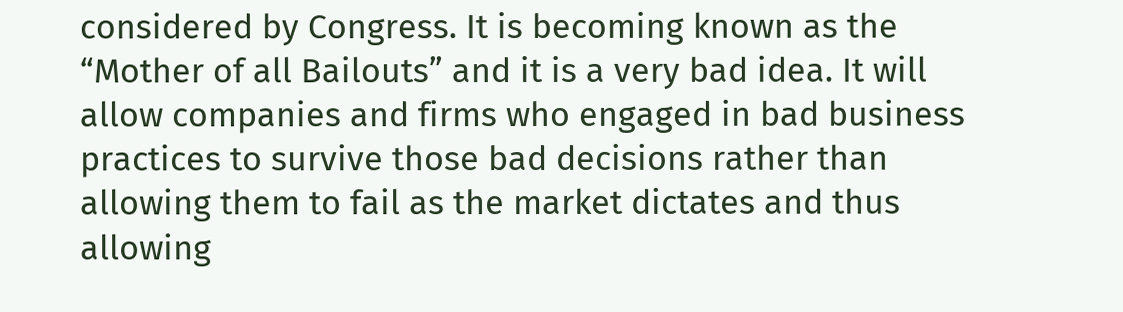considered by Congress. It is becoming known as the “Mother of all Bailouts” and it is a very bad idea. It will allow companies and firms who engaged in bad business practices to survive those bad decisions rather than allowing them to fail as the market dictates and thus allowing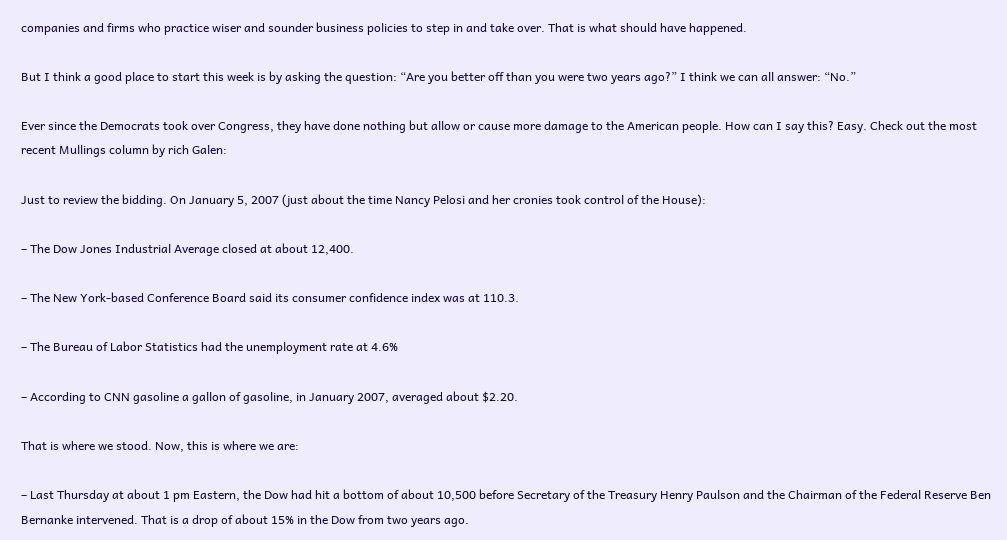companies and firms who practice wiser and sounder business policies to step in and take over. That is what should have happened.

But I think a good place to start this week is by asking the question: “Are you better off than you were two years ago?” I think we can all answer: “No.”

Ever since the Democrats took over Congress, they have done nothing but allow or cause more damage to the American people. How can I say this? Easy. Check out the most recent Mullings column by rich Galen:

Just to review the bidding. On January 5, 2007 (just about the time Nancy Pelosi and her cronies took control of the House):

– The Dow Jones Industrial Average closed at about 12,400.

– The New York-based Conference Board said its consumer confidence index was at 110.3.

– The Bureau of Labor Statistics had the unemployment rate at 4.6%

– According to CNN gasoline a gallon of gasoline, in January 2007, averaged about $2.20.

That is where we stood. Now, this is where we are:

– Last Thursday at about 1 pm Eastern, the Dow had hit a bottom of about 10,500 before Secretary of the Treasury Henry Paulson and the Chairman of the Federal Reserve Ben Bernanke intervened. That is a drop of about 15% in the Dow from two years ago.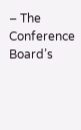– The Conference Board’s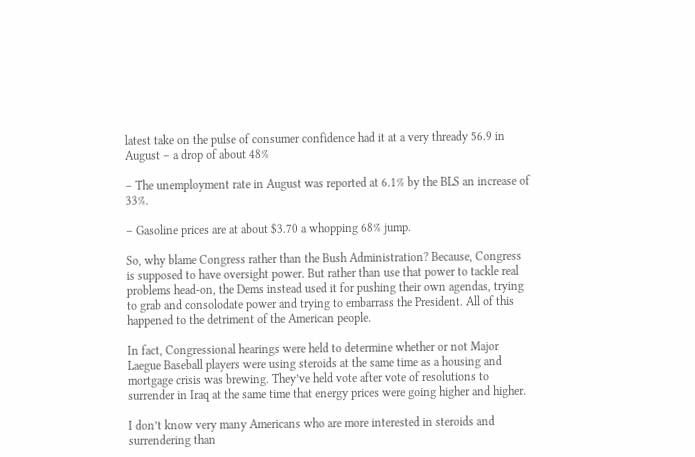latest take on the pulse of consumer confidence had it at a very thready 56.9 in August – a drop of about 48%

– The unemployment rate in August was reported at 6.1% by the BLS an increase of 33%.

– Gasoline prices are at about $3.70 a whopping 68% jump.

So, why blame Congress rather than the Bush Administration? Because, Congress is supposed to have oversight power. But rather than use that power to tackle real problems head-on, the Dems instead used it for pushing their own agendas, trying to grab and consolodate power and trying to embarrass the President. All of this happened to the detriment of the American people.

In fact, Congressional hearings were held to determine whether or not Major Laegue Baseball players were using steroids at the same time as a housing and mortgage crisis was brewing. They’ve held vote after vote of resolutions to surrender in Iraq at the same time that energy prices were going higher and higher.

I don’t know very many Americans who are more interested in steroids and surrendering than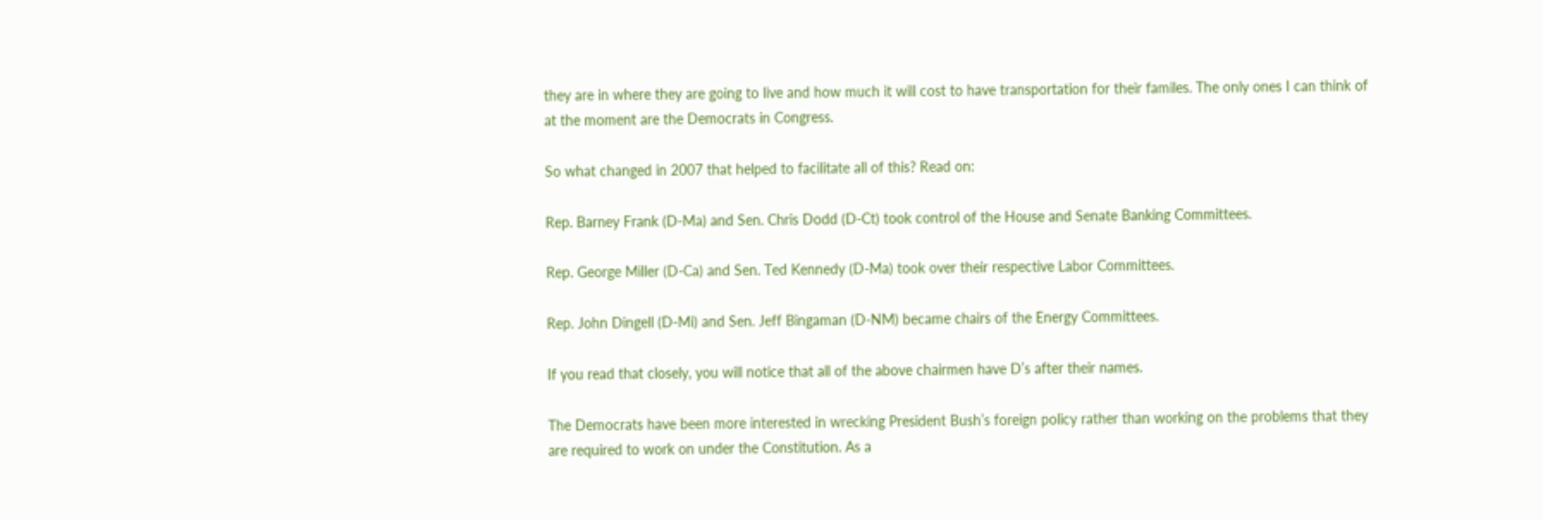they are in where they are going to live and how much it will cost to have transportation for their familes. The only ones I can think of at the moment are the Democrats in Congress.

So what changed in 2007 that helped to facilitate all of this? Read on:

Rep. Barney Frank (D-Ma) and Sen. Chris Dodd (D-Ct) took control of the House and Senate Banking Committees.

Rep. George Miller (D-Ca) and Sen. Ted Kennedy (D-Ma) took over their respective Labor Committees.

Rep. John Dingell (D-Mi) and Sen. Jeff Bingaman (D-NM) became chairs of the Energy Committees.

If you read that closely, you will notice that all of the above chairmen have D’s after their names.

The Democrats have been more interested in wrecking President Bush’s foreign policy rather than working on the problems that they are required to work on under the Constitution. As a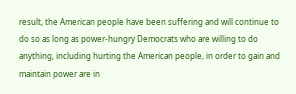result, the American people have been suffering and will continue to do so as long as power-hungry Democrats who are willing to do anything, including hurting the American people, in order to gain and maintain power are in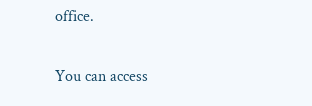office.

You can access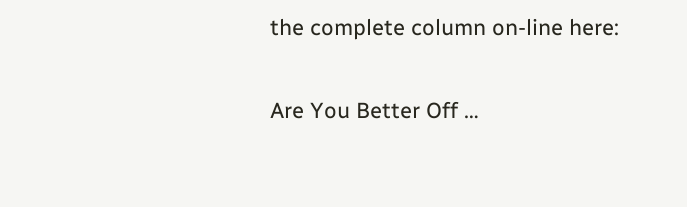the complete column on-line here:

Are You Better Off …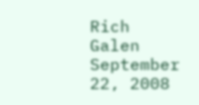Rich Galen
September 22, 2008